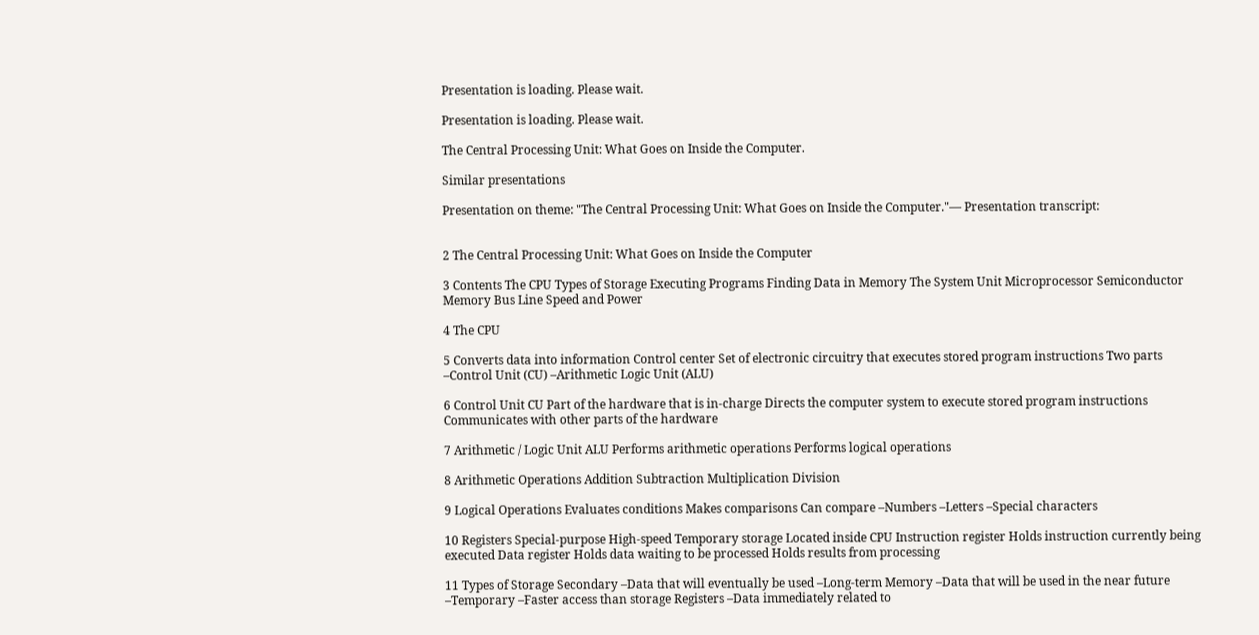Presentation is loading. Please wait.

Presentation is loading. Please wait.

The Central Processing Unit: What Goes on Inside the Computer.

Similar presentations

Presentation on theme: "The Central Processing Unit: What Goes on Inside the Computer."— Presentation transcript:


2 The Central Processing Unit: What Goes on Inside the Computer

3 Contents The CPU Types of Storage Executing Programs Finding Data in Memory The System Unit Microprocessor Semiconductor Memory Bus Line Speed and Power

4 The CPU

5 Converts data into information Control center Set of electronic circuitry that executes stored program instructions Two parts –Control Unit (CU) –Arithmetic Logic Unit (ALU)

6 Control Unit CU Part of the hardware that is in-charge Directs the computer system to execute stored program instructions Communicates with other parts of the hardware

7 Arithmetic / Logic Unit ALU Performs arithmetic operations Performs logical operations

8 Arithmetic Operations Addition Subtraction Multiplication Division

9 Logical Operations Evaluates conditions Makes comparisons Can compare –Numbers –Letters –Special characters

10 Registers Special-purpose High-speed Temporary storage Located inside CPU Instruction register Holds instruction currently being executed Data register Holds data waiting to be processed Holds results from processing

11 Types of Storage Secondary –Data that will eventually be used –Long-term Memory –Data that will be used in the near future –Temporary –Faster access than storage Registers –Data immediately related to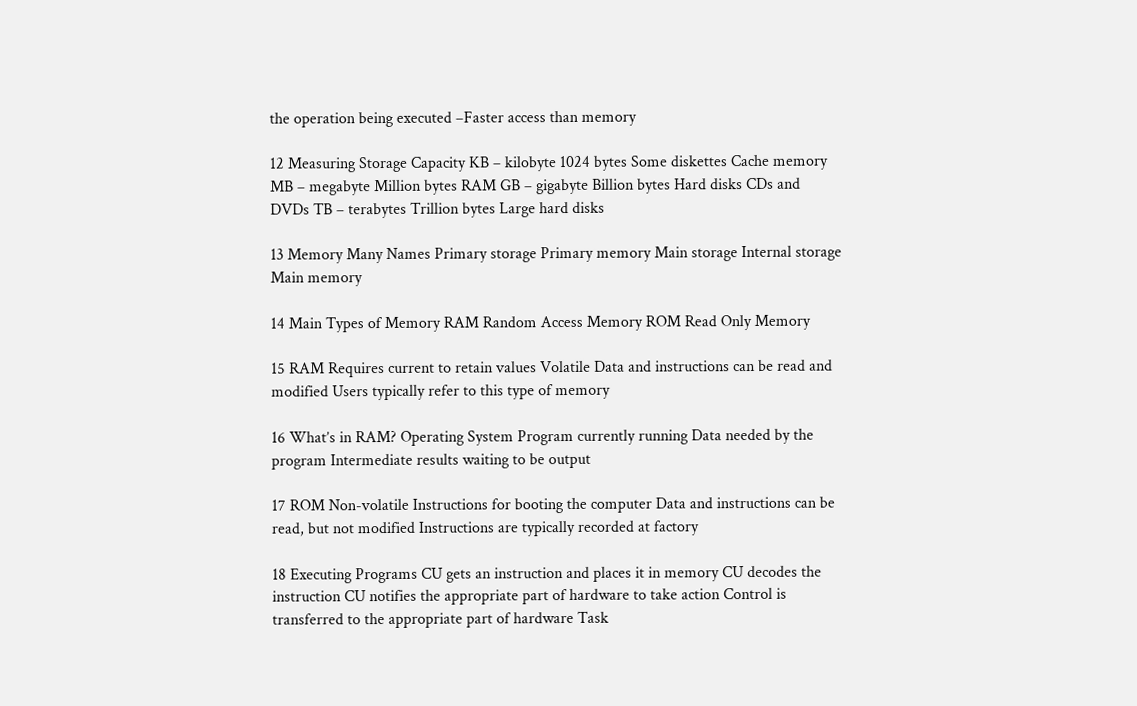the operation being executed –Faster access than memory

12 Measuring Storage Capacity KB – kilobyte 1024 bytes Some diskettes Cache memory MB – megabyte Million bytes RAM GB – gigabyte Billion bytes Hard disks CDs and DVDs TB – terabytes Trillion bytes Large hard disks

13 Memory Many Names Primary storage Primary memory Main storage Internal storage Main memory

14 Main Types of Memory RAM Random Access Memory ROM Read Only Memory

15 RAM Requires current to retain values Volatile Data and instructions can be read and modified Users typically refer to this type of memory

16 What’s in RAM? Operating System Program currently running Data needed by the program Intermediate results waiting to be output

17 ROM Non-volatile Instructions for booting the computer Data and instructions can be read, but not modified Instructions are typically recorded at factory

18 Executing Programs CU gets an instruction and places it in memory CU decodes the instruction CU notifies the appropriate part of hardware to take action Control is transferred to the appropriate part of hardware Task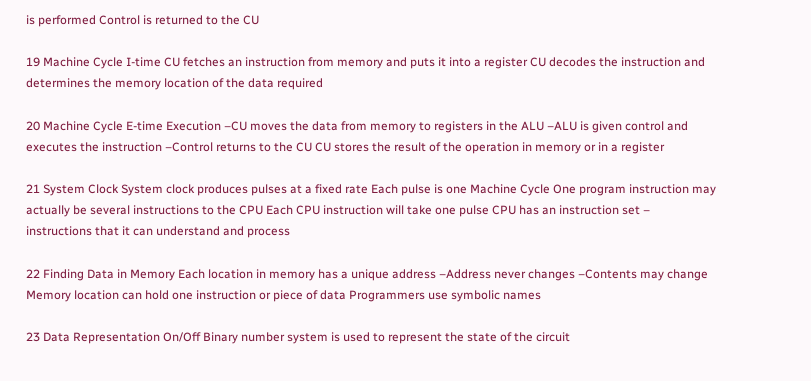is performed Control is returned to the CU

19 Machine Cycle I-time CU fetches an instruction from memory and puts it into a register CU decodes the instruction and determines the memory location of the data required

20 Machine Cycle E-time Execution –CU moves the data from memory to registers in the ALU –ALU is given control and executes the instruction –Control returns to the CU CU stores the result of the operation in memory or in a register

21 System Clock System clock produces pulses at a fixed rate Each pulse is one Machine Cycle One program instruction may actually be several instructions to the CPU Each CPU instruction will take one pulse CPU has an instruction set – instructions that it can understand and process

22 Finding Data in Memory Each location in memory has a unique address –Address never changes –Contents may change Memory location can hold one instruction or piece of data Programmers use symbolic names

23 Data Representation On/Off Binary number system is used to represent the state of the circuit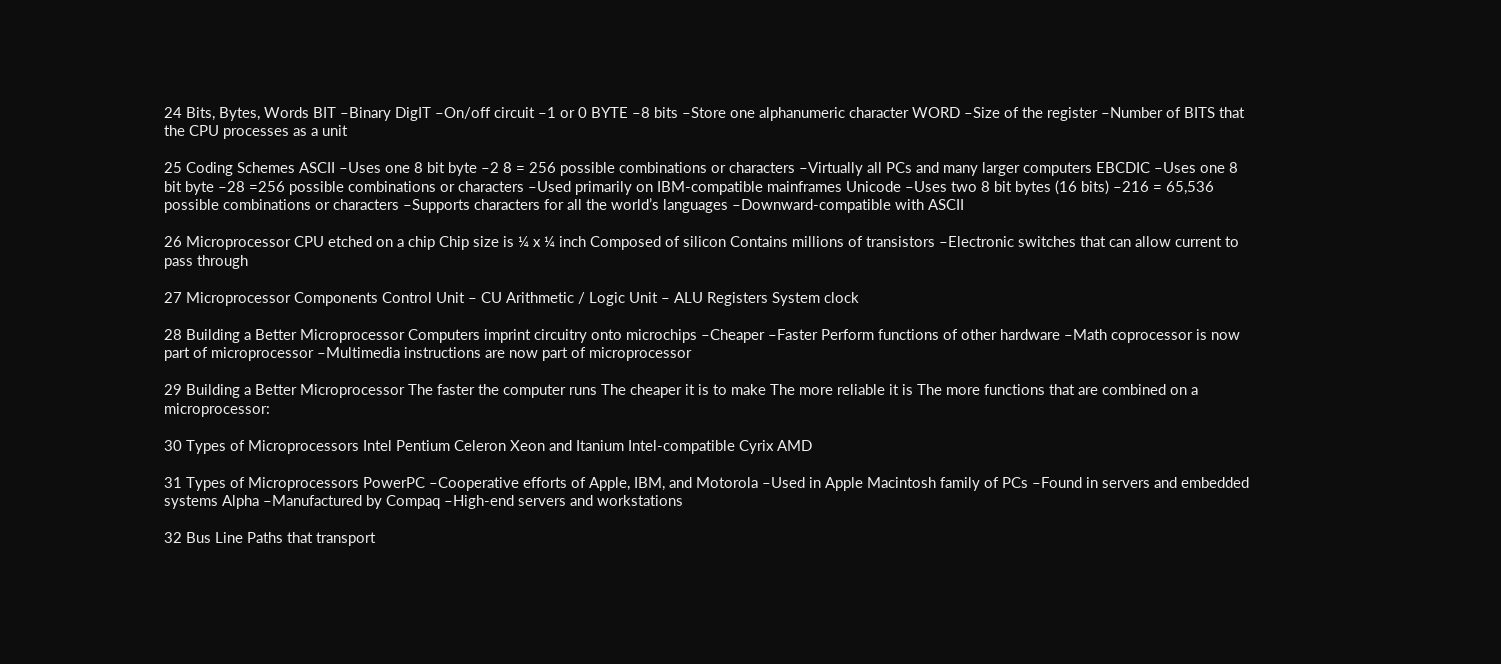24 Bits, Bytes, Words BIT –Binary DigIT –On/off circuit –1 or 0 BYTE –8 bits –Store one alphanumeric character WORD –Size of the register –Number of BITS that the CPU processes as a unit

25 Coding Schemes ASCII –Uses one 8 bit byte –2 8 = 256 possible combinations or characters –Virtually all PCs and many larger computers EBCDIC –Uses one 8 bit byte –28 =256 possible combinations or characters –Used primarily on IBM-compatible mainframes Unicode –Uses two 8 bit bytes (16 bits) –216 = 65,536 possible combinations or characters –Supports characters for all the world’s languages –Downward-compatible with ASCII

26 Microprocessor CPU etched on a chip Chip size is ¼ x ¼ inch Composed of silicon Contains millions of transistors –Electronic switches that can allow current to pass through

27 Microprocessor Components Control Unit – CU Arithmetic / Logic Unit – ALU Registers System clock

28 Building a Better Microprocessor Computers imprint circuitry onto microchips –Cheaper –Faster Perform functions of other hardware –Math coprocessor is now part of microprocessor –Multimedia instructions are now part of microprocessor

29 Building a Better Microprocessor The faster the computer runs The cheaper it is to make The more reliable it is The more functions that are combined on a microprocessor:

30 Types of Microprocessors Intel Pentium Celeron Xeon and Itanium Intel-compatible Cyrix AMD

31 Types of Microprocessors PowerPC –Cooperative efforts of Apple, IBM, and Motorola –Used in Apple Macintosh family of PCs –Found in servers and embedded systems Alpha –Manufactured by Compaq –High-end servers and workstations

32 Bus Line Paths that transport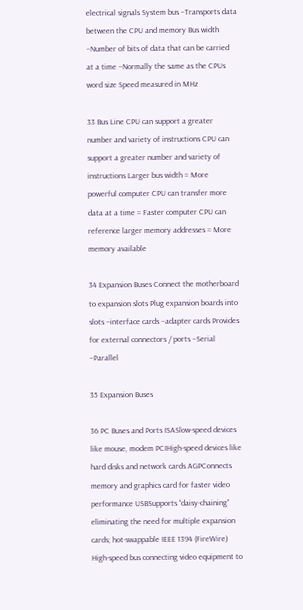electrical signals System bus –Transports data between the CPU and memory Bus width –Number of bits of data that can be carried at a time –Normally the same as the CPUs word size Speed measured in MHz

33 Bus Line CPU can support a greater number and variety of instructions CPU can support a greater number and variety of instructions Larger bus width = More powerful computer CPU can transfer more data at a time = Faster computer CPU can reference larger memory addresses = More memory available

34 Expansion Buses Connect the motherboard to expansion slots Plug expansion boards into slots –interface cards –adapter cards Provides for external connectors / ports –Serial –Parallel

35 Expansion Buses

36 PC Buses and Ports ISASlow-speed devices like mouse, modem PCIHigh-speed devices like hard disks and network cards AGPConnects memory and graphics card for faster video performance USBSupports “daisy-chaining” eliminating the need for multiple expansion cards; hot-swappable IEEE 1394 (FireWire) High-speed bus connecting video equipment to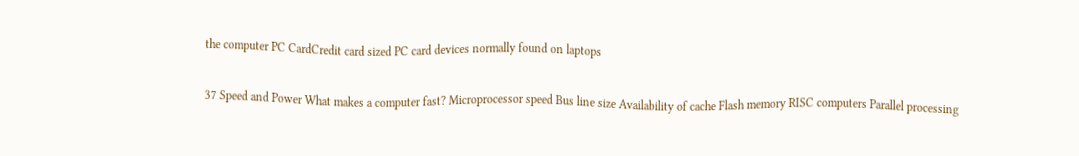the computer PC CardCredit card sized PC card devices normally found on laptops

37 Speed and Power What makes a computer fast? Microprocessor speed Bus line size Availability of cache Flash memory RISC computers Parallel processing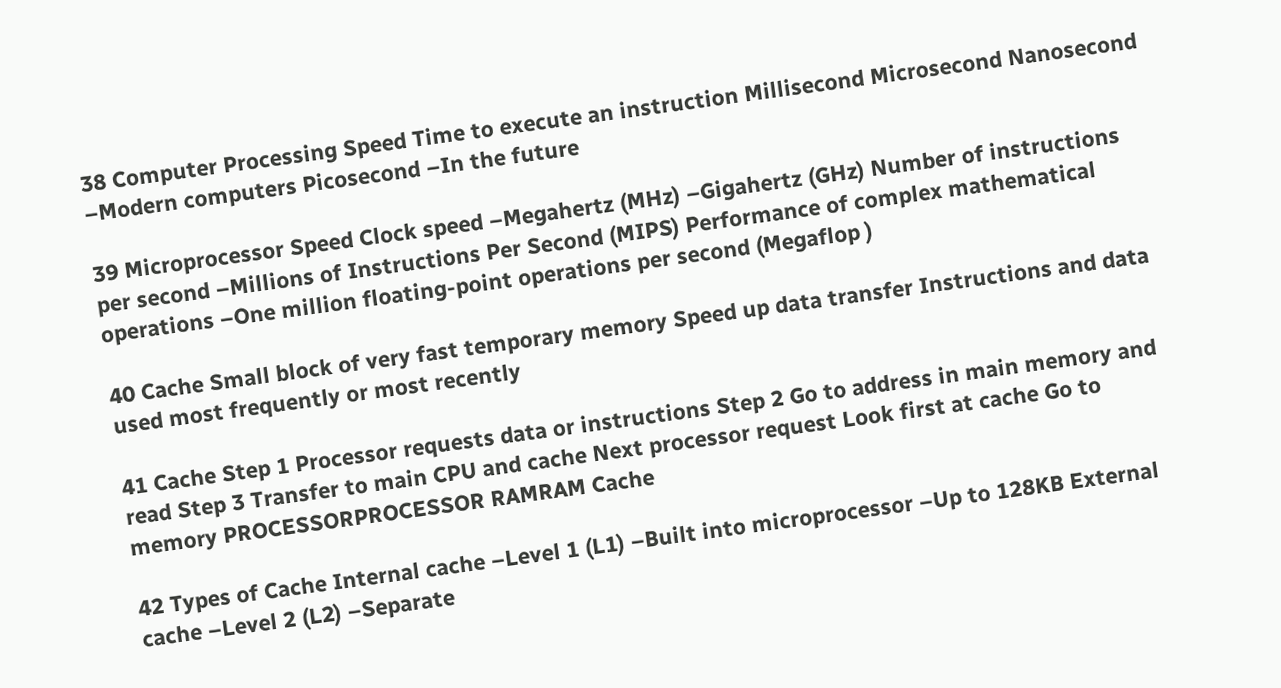38 Computer Processing Speed Time to execute an instruction Millisecond Microsecond Nanosecond –Modern computers Picosecond –In the future

39 Microprocessor Speed Clock speed –Megahertz (MHz) –Gigahertz (GHz) Number of instructions per second –Millions of Instructions Per Second (MIPS) Performance of complex mathematical operations –One million floating-point operations per second (Megaflop )

40 Cache Small block of very fast temporary memory Speed up data transfer Instructions and data used most frequently or most recently

41 Cache Step 1 Processor requests data or instructions Step 2 Go to address in main memory and read Step 3 Transfer to main CPU and cache Next processor request Look first at cache Go to memory PROCESSORPROCESSOR RAMRAM Cache

42 Types of Cache Internal cache –Level 1 (L1) –Built into microprocessor –Up to 128KB External cache –Level 2 (L2) –Separate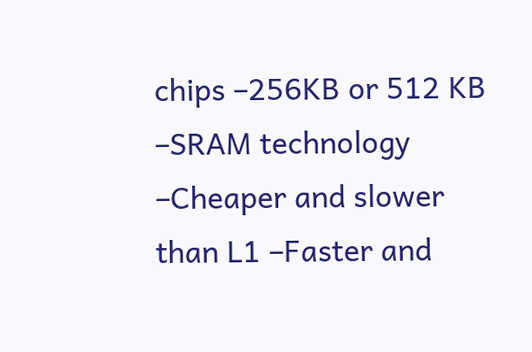chips –256KB or 512 KB –SRAM technology –Cheaper and slower than L1 –Faster and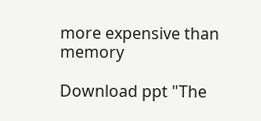more expensive than memory

Download ppt "The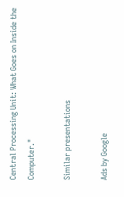Central Processing Unit: What Goes on Inside the Computer."

Similar presentations

Ads by Google